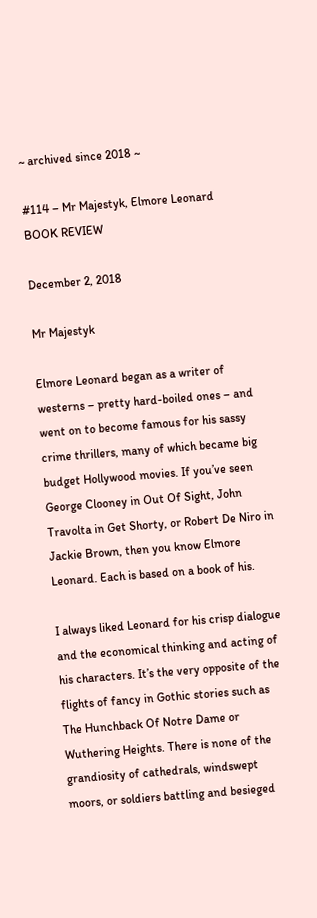~ archived since 2018 ~

#114 – Mr Majestyk, Elmore Leonard BOOK REVIEW

December 2, 2018

Mr Majestyk

Elmore Leonard began as a writer of westerns – pretty hard-boiled ones – and went on to become famous for his sassy crime thrillers, many of which became big budget Hollywood movies. If you’ve seen George Clooney in Out Of Sight, John Travolta in Get Shorty, or Robert De Niro in Jackie Brown, then you know Elmore Leonard. Each is based on a book of his.

I always liked Leonard for his crisp dialogue and the economical thinking and acting of his characters. It’s the very opposite of the flights of fancy in Gothic stories such as The Hunchback Of Notre Dame or Wuthering Heights. There is none of the grandiosity of cathedrals, windswept moors, or soldiers battling and besieged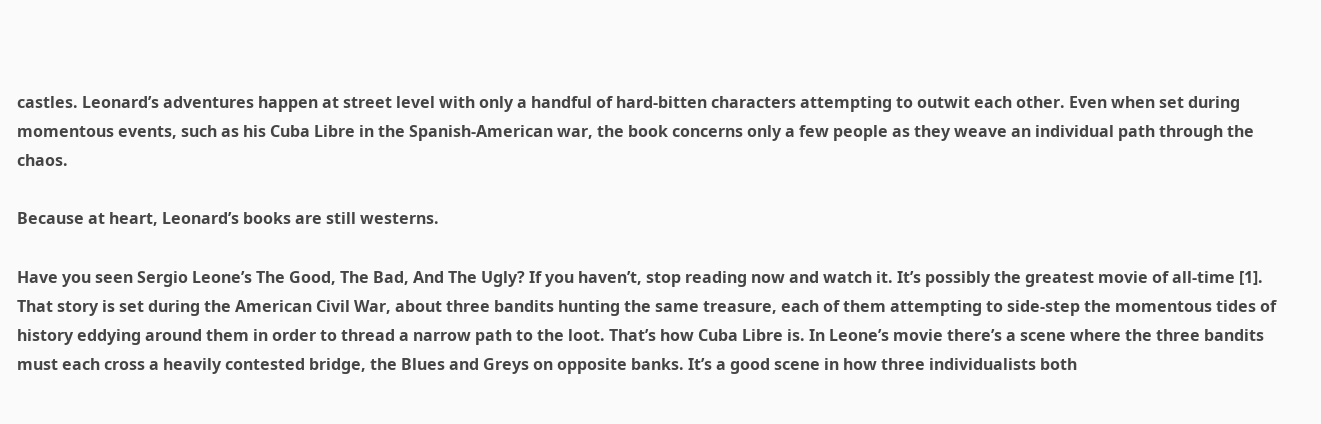castles. Leonard’s adventures happen at street level with only a handful of hard-bitten characters attempting to outwit each other. Even when set during momentous events, such as his Cuba Libre in the Spanish-American war, the book concerns only a few people as they weave an individual path through the chaos.

Because at heart, Leonard’s books are still westerns.

Have you seen Sergio Leone’s The Good, The Bad, And The Ugly? If you haven’t, stop reading now and watch it. It’s possibly the greatest movie of all-time [1]. That story is set during the American Civil War, about three bandits hunting the same treasure, each of them attempting to side-step the momentous tides of history eddying around them in order to thread a narrow path to the loot. That’s how Cuba Libre is. In Leone’s movie there’s a scene where the three bandits must each cross a heavily contested bridge, the Blues and Greys on opposite banks. It’s a good scene in how three individualists both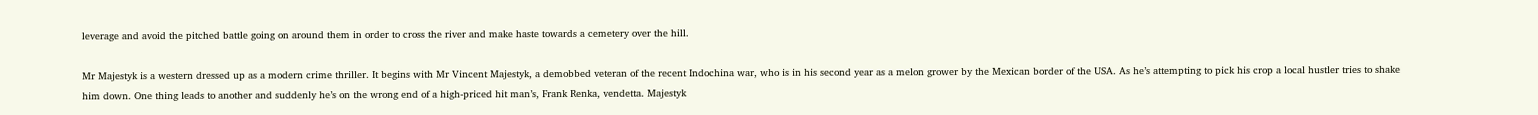leverage and avoid the pitched battle going on around them in order to cross the river and make haste towards a cemetery over the hill.

Mr Majestyk is a western dressed up as a modern crime thriller. It begins with Mr Vincent Majestyk, a demobbed veteran of the recent Indochina war, who is in his second year as a melon grower by the Mexican border of the USA. As he’s attempting to pick his crop a local hustler tries to shake him down. One thing leads to another and suddenly he’s on the wrong end of a high-priced hit man’s, Frank Renka, vendetta. Majestyk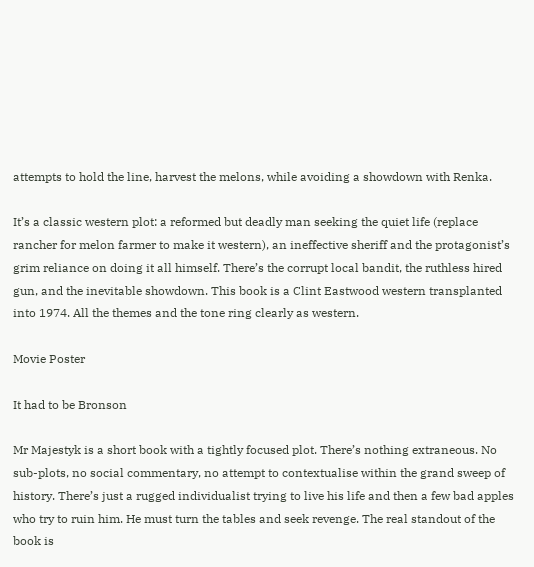attempts to hold the line, harvest the melons, while avoiding a showdown with Renka.

It’s a classic western plot: a reformed but deadly man seeking the quiet life (replace rancher for melon farmer to make it western), an ineffective sheriff and the protagonist’s grim reliance on doing it all himself. There’s the corrupt local bandit, the ruthless hired gun, and the inevitable showdown. This book is a Clint Eastwood western transplanted into 1974. All the themes and the tone ring clearly as western.

Movie Poster

It had to be Bronson

Mr Majestyk is a short book with a tightly focused plot. There’s nothing extraneous. No sub-plots, no social commentary, no attempt to contextualise within the grand sweep of history. There’s just a rugged individualist trying to live his life and then a few bad apples who try to ruin him. He must turn the tables and seek revenge. The real standout of the book is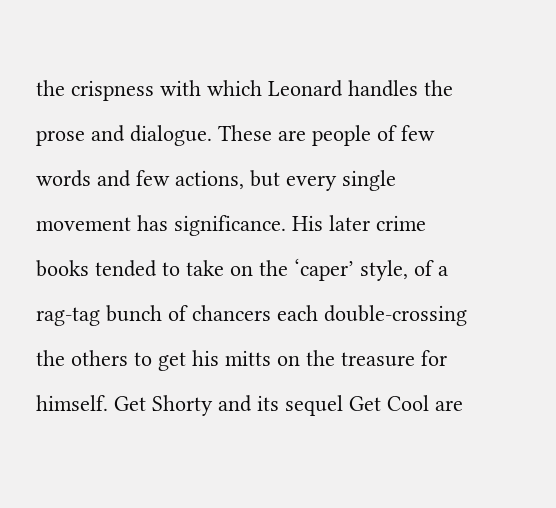the crispness with which Leonard handles the prose and dialogue. These are people of few words and few actions, but every single movement has significance. His later crime books tended to take on the ‘caper’ style, of a rag-tag bunch of chancers each double-crossing the others to get his mitts on the treasure for himself. Get Shorty and its sequel Get Cool are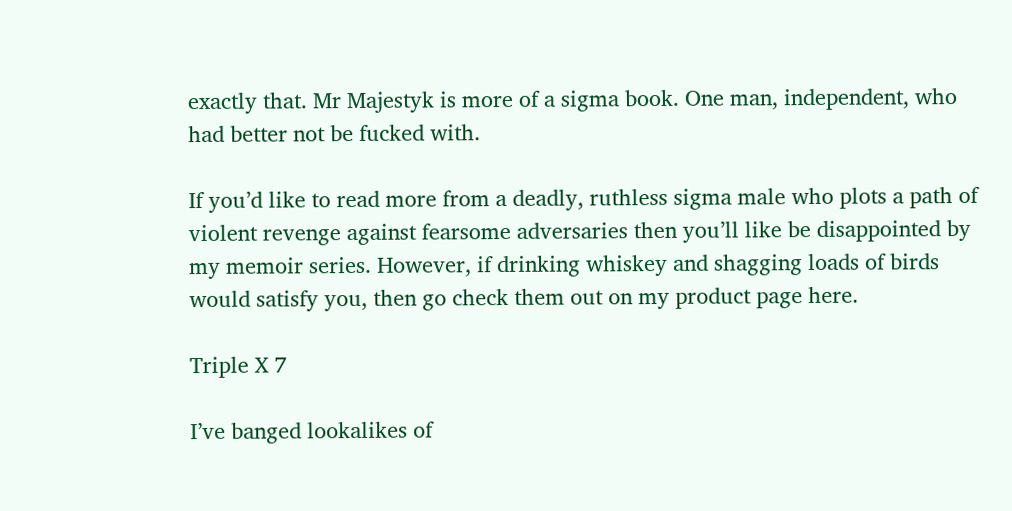exactly that. Mr Majestyk is more of a sigma book. One man, independent, who had better not be fucked with.

If you’d like to read more from a deadly, ruthless sigma male who plots a path of violent revenge against fearsome adversaries then you’ll like be disappointed by my memoir series. However, if drinking whiskey and shagging loads of birds would satisfy you, then go check them out on my product page here.

Triple X 7

I’ve banged lookalikes of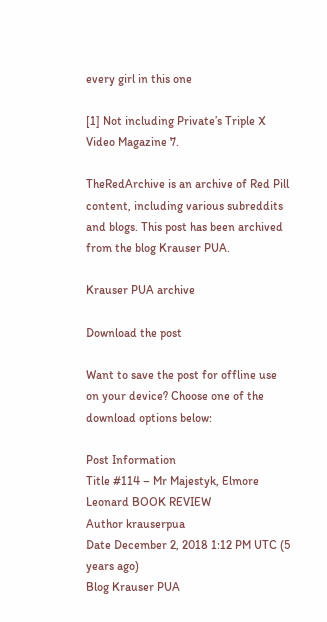every girl in this one

[1] Not including Private’s Triple X Video Magazine 7.

TheRedArchive is an archive of Red Pill content, including various subreddits and blogs. This post has been archived from the blog Krauser PUA.

Krauser PUA archive

Download the post

Want to save the post for offline use on your device? Choose one of the download options below:

Post Information
Title #114 – Mr Majestyk, Elmore Leonard BOOK REVIEW
Author krauserpua
Date December 2, 2018 1:12 PM UTC (5 years ago)
Blog Krauser PUA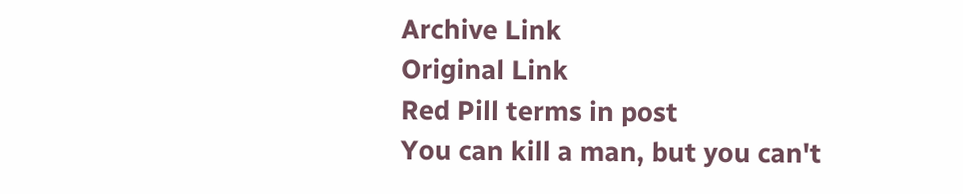Archive Link
Original Link
Red Pill terms in post
You can kill a man, but you can't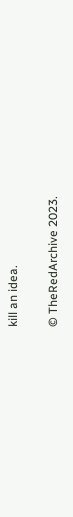kill an idea.

© TheRedArchive 2023.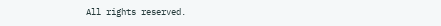All rights reserved.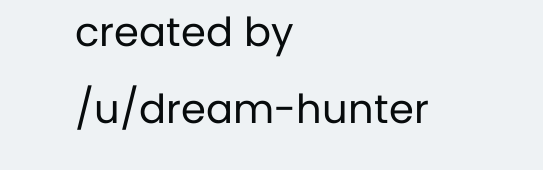created by /u/dream-hunter